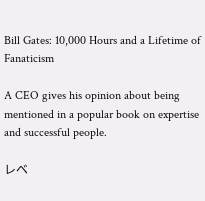Bill Gates: 10,000 Hours and a Lifetime of Fanaticism

A CEO gives his opinion about being mentioned in a popular book on expertise and successful people.

レベ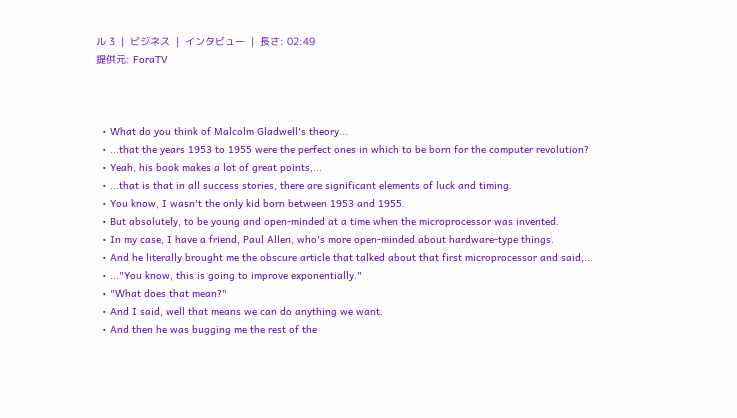ル 3  |  ビジネス  |  インタビュー  |  長さ: 02:49
提供元: ForaTV



  • What do you think of Malcolm Gladwell's theory...
  • ...that the years 1953 to 1955 were the perfect ones in which to be born for the computer revolution?
  • Yeah, his book makes a lot of great points,...
  • ...that is that in all success stories, there are significant elements of luck and timing.
  • You know, I wasn't the only kid born between 1953 and 1955.
  • But absolutely, to be young and open-minded at a time when the microprocessor was invented.
  • In my case, I have a friend, Paul Allen, who's more open-minded about hardware-type things.
  • And he literally brought me the obscure article that talked about that first microprocessor and said,...
  • ..."You know, this is going to improve exponentially."
  • "What does that mean?"
  • And I said, well that means we can do anything we want.
  • And then he was bugging me the rest of the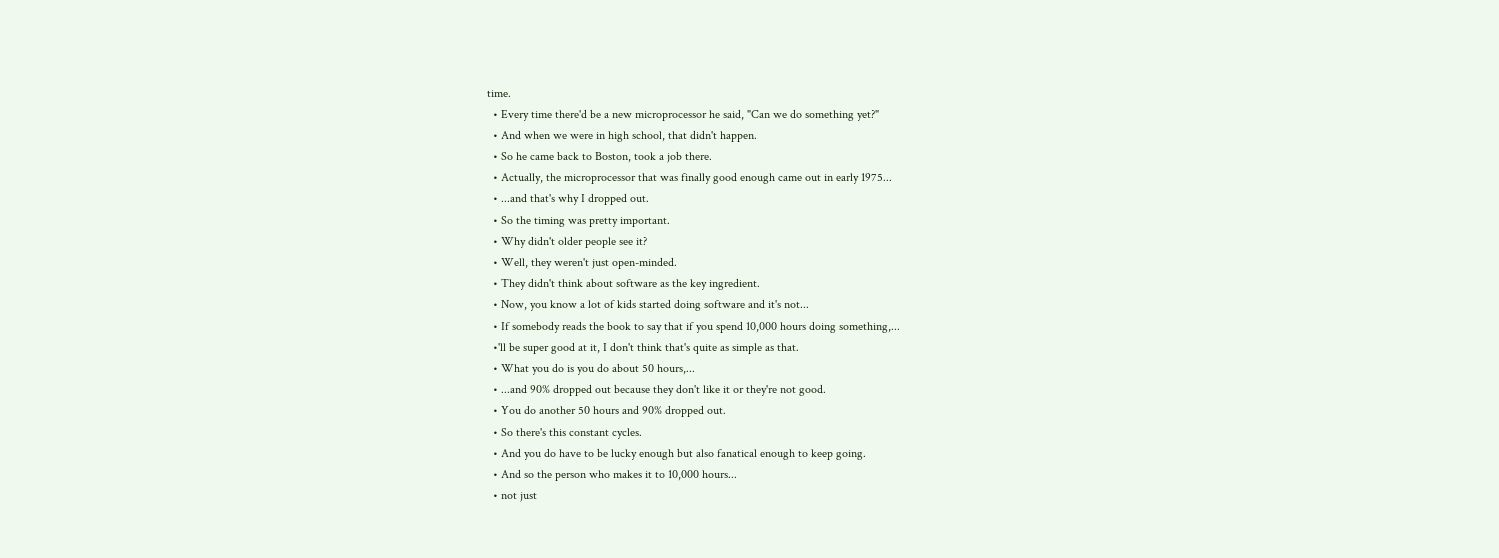time.
  • Every time there'd be a new microprocessor he said, "Can we do something yet?"
  • And when we were in high school, that didn't happen.
  • So he came back to Boston, took a job there.
  • Actually, the microprocessor that was finally good enough came out in early 1975...
  • ...and that's why I dropped out.
  • So the timing was pretty important.
  • Why didn't older people see it?
  • Well, they weren't just open-minded.
  • They didn't think about software as the key ingredient.
  • Now, you know a lot of kids started doing software and it's not...
  • If somebody reads the book to say that if you spend 10,000 hours doing something,...
  •'ll be super good at it, I don't think that's quite as simple as that.
  • What you do is you do about 50 hours,...
  • ...and 90% dropped out because they don't like it or they're not good.
  • You do another 50 hours and 90% dropped out.
  • So there's this constant cycles.
  • And you do have to be lucky enough but also fanatical enough to keep going.
  • And so the person who makes it to 10,000 hours...
  • not just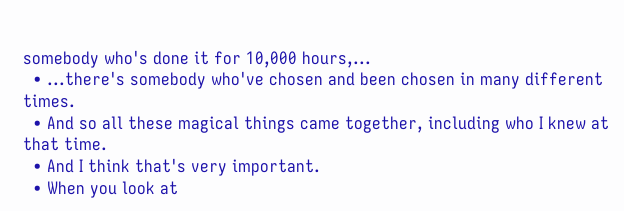somebody who's done it for 10,000 hours,...
  • ...there's somebody who've chosen and been chosen in many different times.
  • And so all these magical things came together, including who I knew at that time.
  • And I think that's very important.
  • When you look at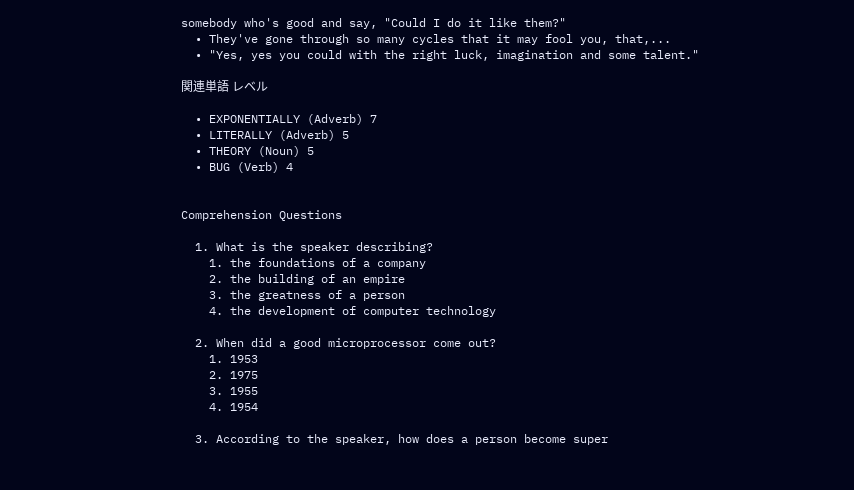somebody who's good and say, "Could I do it like them?"
  • They've gone through so many cycles that it may fool you, that,...
  • "Yes, yes you could with the right luck, imagination and some talent."

関連単語 レベル

  • EXPONENTIALLY (Adverb) 7
  • LITERALLY (Adverb) 5
  • THEORY (Noun) 5
  • BUG (Verb) 4


Comprehension Questions

  1. What is the speaker describing?
    1. the foundations of a company
    2. the building of an empire
    3. the greatness of a person
    4. the development of computer technology

  2. When did a good microprocessor come out?
    1. 1953
    2. 1975
    3. 1955
    4. 1954

  3. According to the speaker, how does a person become super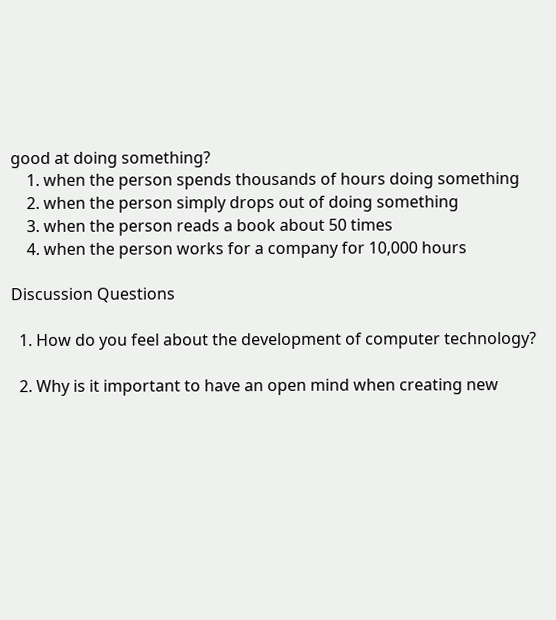good at doing something?
    1. when the person spends thousands of hours doing something
    2. when the person simply drops out of doing something
    3. when the person reads a book about 50 times
    4. when the person works for a company for 10,000 hours

Discussion Questions

  1. How do you feel about the development of computer technology?

  2. Why is it important to have an open mind when creating new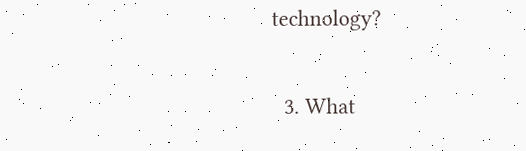technology?

  3. What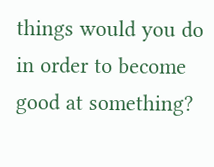things would you do in order to become good at something?